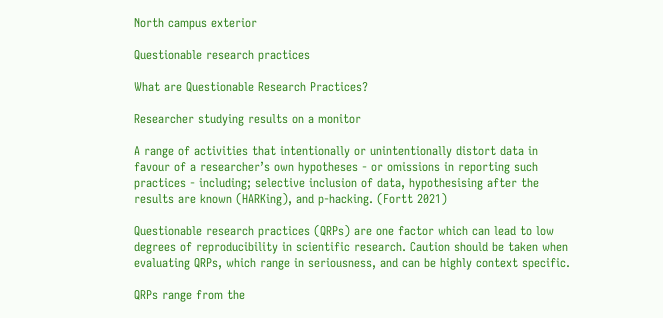North campus exterior

Questionable research practices

What are Questionable Research Practices?

Researcher studying results on a monitor

A range of activities that intentionally or unintentionally distort data in favour of a researcher’s own hypotheses - or omissions in reporting such practices - including; selective inclusion of data, hypothesising after the results are known (HARKing), and p-hacking. (Fortt 2021)

Questionable research practices (QRPs) are one factor which can lead to low degrees of reproducibility in scientific research. Caution should be taken when evaluating QRPs, which range in seriousness, and can be highly context specific.

QRPs range from the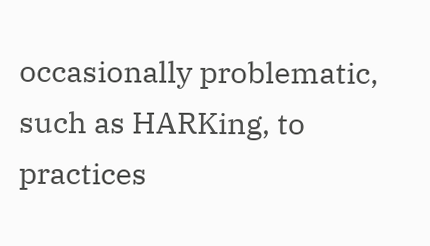occasionally problematic, such as HARKing, to practices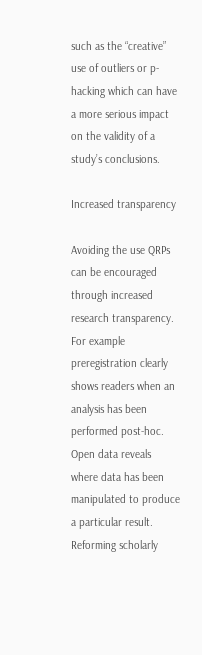such as the “creative” use of outliers or p-hacking which can have a more serious impact on the validity of a study’s conclusions.

Increased transparency

Avoiding the use QRPs can be encouraged through increased research transparency. For example preregistration clearly shows readers when an analysis has been performed post-hoc. Open data reveals where data has been manipulated to produce a particular result. Reforming scholarly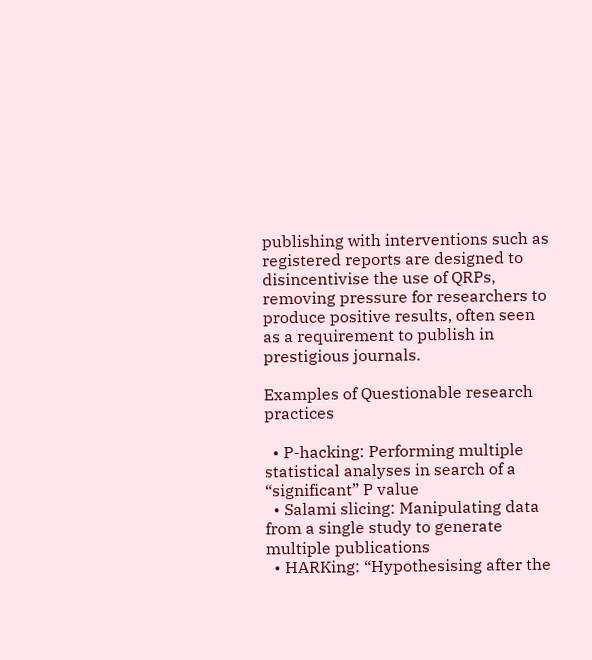publishing with interventions such as registered reports are designed to disincentivise the use of QRPs, removing pressure for researchers to produce positive results, often seen as a requirement to publish in prestigious journals.

Examples of Questionable research practices

  • P-hacking: Performing multiple statistical analyses in search of a “significant” P value
  • Salami slicing: Manipulating data from a single study to generate multiple publications
  • HARKing: “Hypothesising after the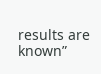results are known”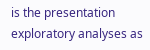is the presentation exploratory analyses as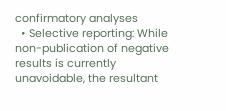confirmatory analyses
  • Selective reporting: While non-publication of negative results is currently unavoidable, the resultant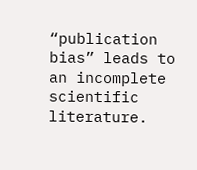“publication bias” leads to an incomplete scientific literature.